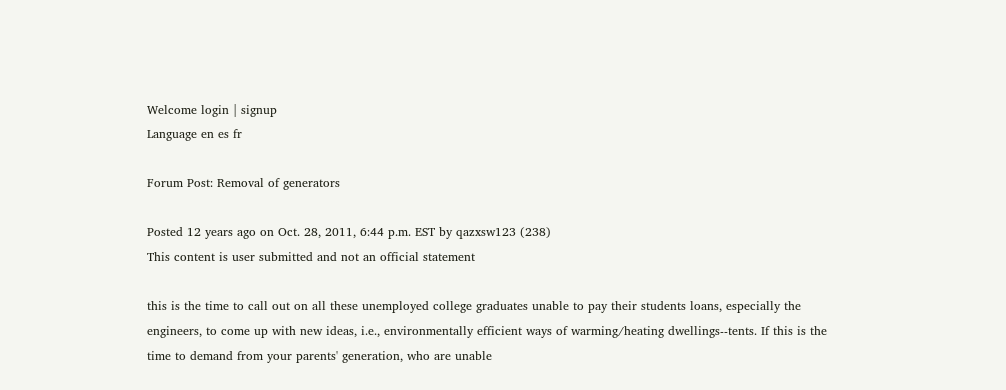Welcome login | signup
Language en es fr

Forum Post: Removal of generators

Posted 12 years ago on Oct. 28, 2011, 6:44 p.m. EST by qazxsw123 (238)
This content is user submitted and not an official statement

this is the time to call out on all these unemployed college graduates unable to pay their students loans, especially the engineers, to come up with new ideas, i.e., environmentally efficient ways of warming/heating dwellings--tents. If this is the time to demand from your parents' generation, who are unable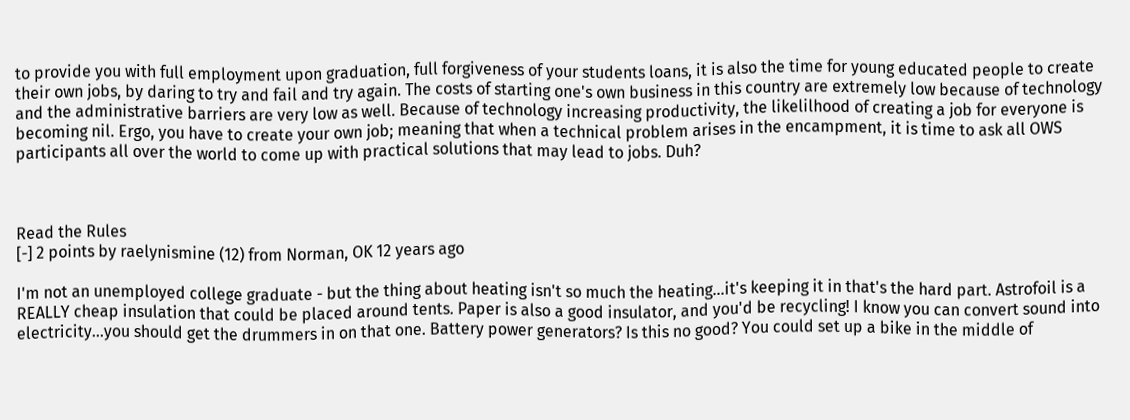to provide you with full employment upon graduation, full forgiveness of your students loans, it is also the time for young educated people to create their own jobs, by daring to try and fail and try again. The costs of starting one's own business in this country are extremely low because of technology and the administrative barriers are very low as well. Because of technology increasing productivity, the likelilhood of creating a job for everyone is becoming nil. Ergo, you have to create your own job; meaning that when a technical problem arises in the encampment, it is time to ask all OWS participants all over the world to come up with practical solutions that may lead to jobs. Duh?



Read the Rules
[-] 2 points by raelynismine (12) from Norman, OK 12 years ago

I'm not an unemployed college graduate - but the thing about heating isn't so much the heating...it's keeping it in that's the hard part. Astrofoil is a REALLY cheap insulation that could be placed around tents. Paper is also a good insulator, and you'd be recycling! I know you can convert sound into electricity...you should get the drummers in on that one. Battery power generators? Is this no good? You could set up a bike in the middle of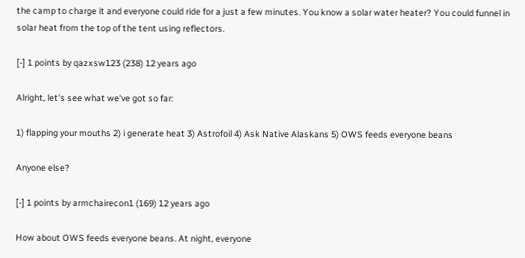the camp to charge it and everyone could ride for a just a few minutes. You know a solar water heater? You could funnel in solar heat from the top of the tent using reflectors.

[-] 1 points by qazxsw123 (238) 12 years ago

Alright, let's see what we've got so far:

1) flapping your mouths 2) i generate heat 3) Astrofoil 4) Ask Native Alaskans 5) OWS feeds everyone beans

Anyone else?

[-] 1 points by armchairecon1 (169) 12 years ago

How about OWS feeds everyone beans. At night, everyone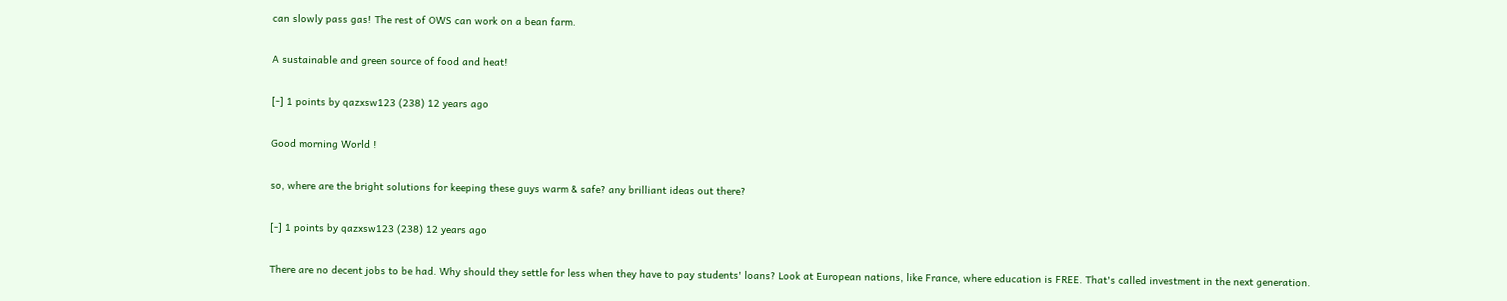can slowly pass gas! The rest of OWS can work on a bean farm.

A sustainable and green source of food and heat!

[-] 1 points by qazxsw123 (238) 12 years ago

Good morning World !

so, where are the bright solutions for keeping these guys warm & safe? any brilliant ideas out there?

[-] 1 points by qazxsw123 (238) 12 years ago

There are no decent jobs to be had. Why should they settle for less when they have to pay students' loans? Look at European nations, like France, where education is FREE. That's called investment in the next generation.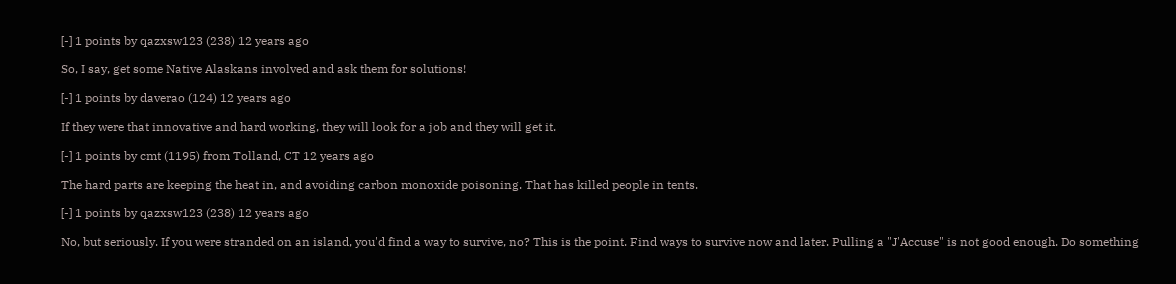[-] 1 points by qazxsw123 (238) 12 years ago

So, I say, get some Native Alaskans involved and ask them for solutions!

[-] 1 points by daverao (124) 12 years ago

If they were that innovative and hard working, they will look for a job and they will get it.

[-] 1 points by cmt (1195) from Tolland, CT 12 years ago

The hard parts are keeping the heat in, and avoiding carbon monoxide poisoning. That has killed people in tents.

[-] 1 points by qazxsw123 (238) 12 years ago

No, but seriously. If you were stranded on an island, you'd find a way to survive, no? This is the point. Find ways to survive now and later. Pulling a "J'Accuse" is not good enough. Do something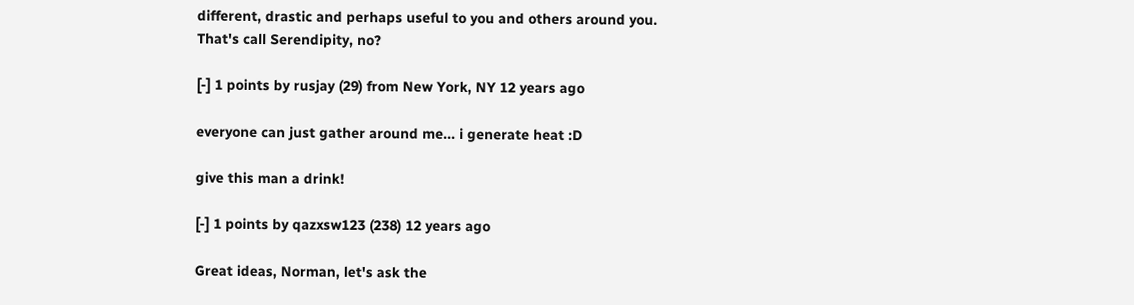different, drastic and perhaps useful to you and others around you. That's call Serendipity, no?

[-] 1 points by rusjay (29) from New York, NY 12 years ago

everyone can just gather around me... i generate heat :D

give this man a drink!

[-] 1 points by qazxsw123 (238) 12 years ago

Great ideas, Norman, let's ask the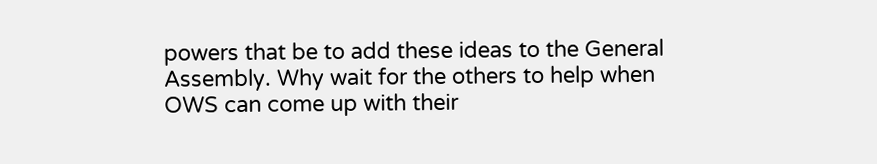powers that be to add these ideas to the General Assembly. Why wait for the others to help when OWS can come up with their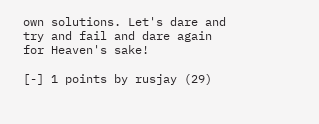own solutions. Let's dare and try and fail and dare again for Heaven's sake!

[-] 1 points by rusjay (29)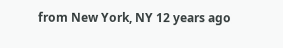from New York, NY 12 years ago